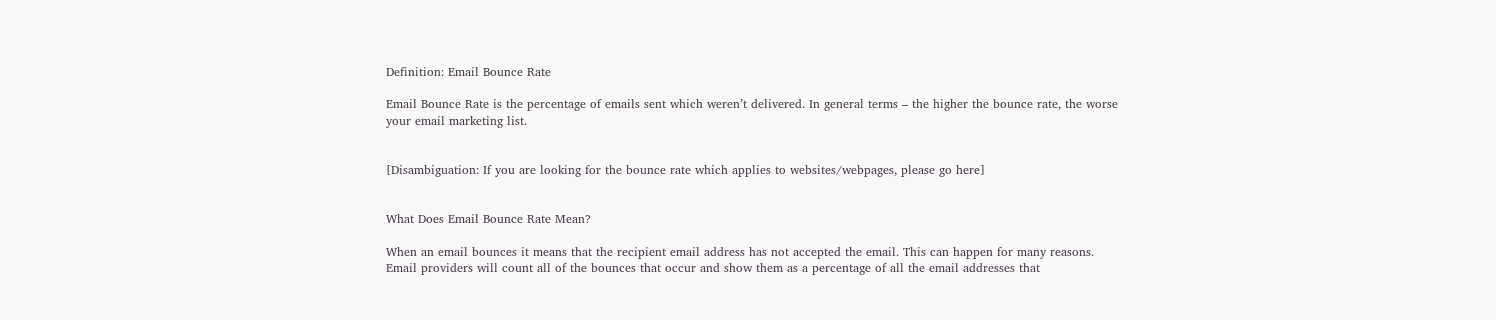Definition: Email Bounce Rate

Email Bounce Rate is the percentage of emails sent which weren’t delivered. In general terms – the higher the bounce rate, the worse your email marketing list.


[Disambiguation: If you are looking for the bounce rate which applies to websites/webpages, please go here]


What Does Email Bounce Rate Mean?

When an email bounces it means that the recipient email address has not accepted the email. This can happen for many reasons. Email providers will count all of the bounces that occur and show them as a percentage of all the email addresses that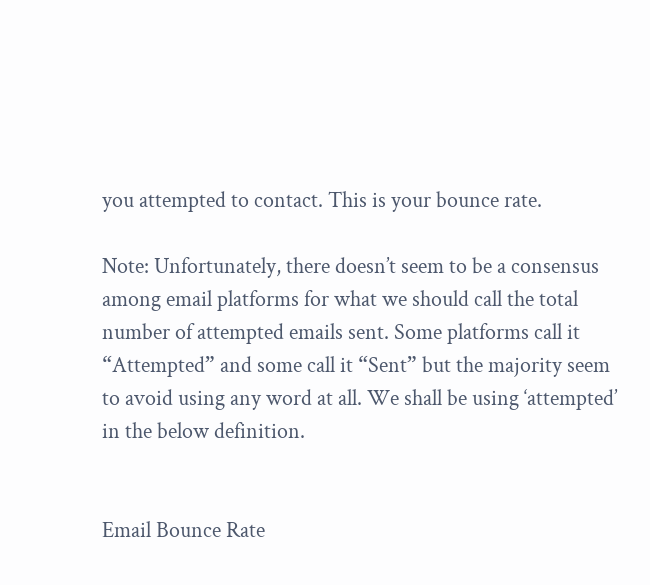you attempted to contact. This is your bounce rate.

Note: Unfortunately, there doesn’t seem to be a consensus among email platforms for what we should call the total number of attempted emails sent. Some platforms call it “Attempted” and some call it “Sent” but the majority seem to avoid using any word at all. We shall be using ‘attempted’ in the below definition.


Email Bounce Rate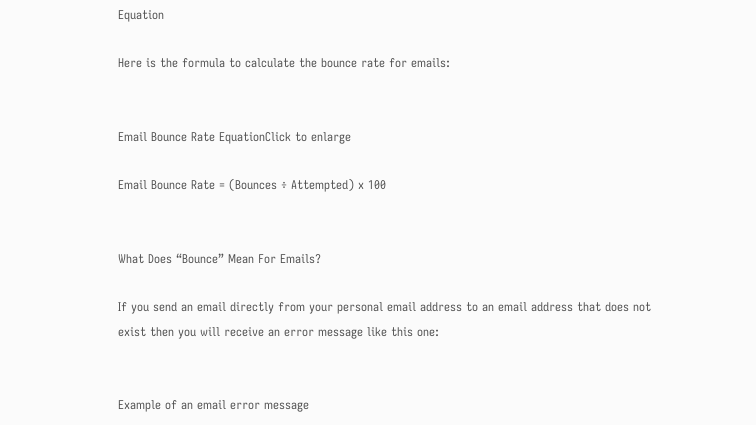Equation

Here is the formula to calculate the bounce rate for emails:


Email Bounce Rate EquationClick to enlarge

Email Bounce Rate = (Bounces ÷ Attempted) x 100


What Does “Bounce” Mean For Emails?

If you send an email directly from your personal email address to an email address that does not exist then you will receive an error message like this one:


Example of an email error message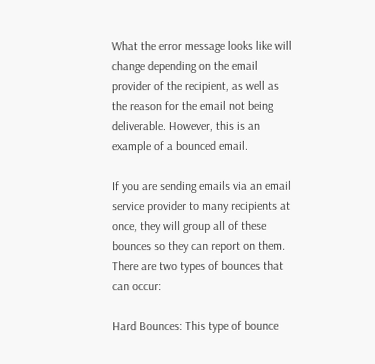What the error message looks like will change depending on the email provider of the recipient, as well as the reason for the email not being deliverable. However, this is an example of a bounced email.

If you are sending emails via an email service provider to many recipients at once, they will group all of these bounces so they can report on them. There are two types of bounces that can occur:

Hard Bounces: This type of bounce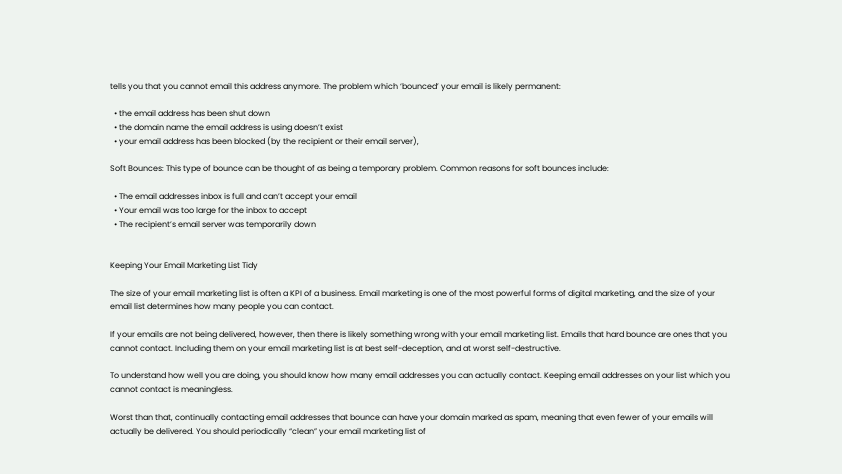tells you that you cannot email this address anymore. The problem which ‘bounced’ your email is likely permanent:

  • the email address has been shut down
  • the domain name the email address is using doesn’t exist
  • your email address has been blocked (by the recipient or their email server),

Soft Bounces: This type of bounce can be thought of as being a temporary problem. Common reasons for soft bounces include:

  • The email addresses inbox is full and can’t accept your email
  • Your email was too large for the inbox to accept
  • The recipient’s email server was temporarily down


Keeping Your Email Marketing List Tidy

The size of your email marketing list is often a KPI of a business. Email marketing is one of the most powerful forms of digital marketing, and the size of your email list determines how many people you can contact.

If your emails are not being delivered, however, then there is likely something wrong with your email marketing list. Emails that hard bounce are ones that you cannot contact. Including them on your email marketing list is at best self-deception, and at worst self-destructive.

To understand how well you are doing, you should know how many email addresses you can actually contact. Keeping email addresses on your list which you cannot contact is meaningless.

Worst than that, continually contacting email addresses that bounce can have your domain marked as spam, meaning that even fewer of your emails will actually be delivered. You should periodically “clean” your email marketing list of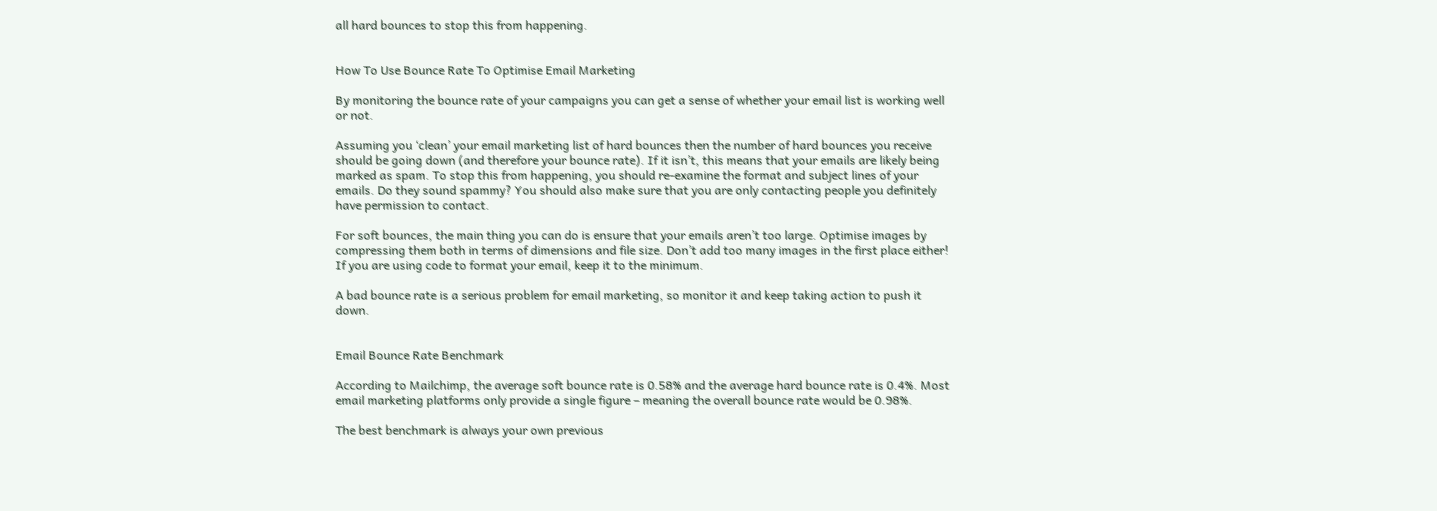all hard bounces to stop this from happening.


How To Use Bounce Rate To Optimise Email Marketing

By monitoring the bounce rate of your campaigns you can get a sense of whether your email list is working well or not.

Assuming you ‘clean’ your email marketing list of hard bounces then the number of hard bounces you receive should be going down (and therefore your bounce rate). If it isn’t, this means that your emails are likely being marked as spam. To stop this from happening, you should re-examine the format and subject lines of your emails. Do they sound spammy? You should also make sure that you are only contacting people you definitely have permission to contact.

For soft bounces, the main thing you can do is ensure that your emails aren’t too large. Optimise images by compressing them both in terms of dimensions and file size. Don’t add too many images in the first place either! If you are using code to format your email, keep it to the minimum.

A bad bounce rate is a serious problem for email marketing, so monitor it and keep taking action to push it down.


Email Bounce Rate Benchmark

According to Mailchimp, the average soft bounce rate is 0.58% and the average hard bounce rate is 0.4%. Most email marketing platforms only provide a single figure – meaning the overall bounce rate would be 0.98%.

The best benchmark is always your own previous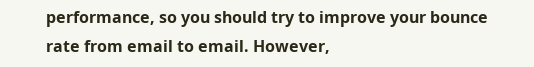performance, so you should try to improve your bounce rate from email to email. However,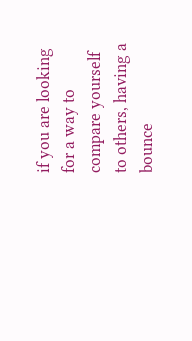if you are looking for a way to compare yourself to others, having a bounce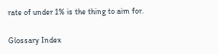rate of under 1% is the thing to aim for.

Glossary Index